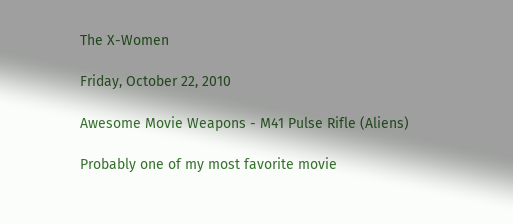The X-Women

Friday, October 22, 2010

Awesome Movie Weapons - M41 Pulse Rifle (Aliens)

Probably one of my most favorite movie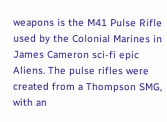weapons is the M41 Pulse Rifle used by the Colonial Marines in James Cameron sci-fi epic Aliens. The pulse rifles were created from a Thompson SMG, with an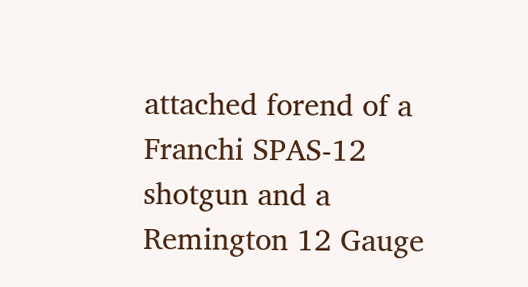attached forend of a Franchi SPAS-12 shotgun and a Remington 12 Gauge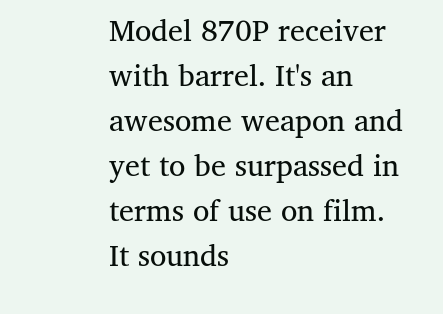Model 870P receiver with barrel. It's an awesome weapon and yet to be surpassed in terms of use on film. It sounds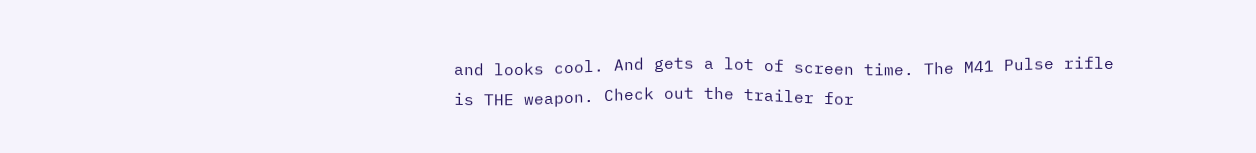and looks cool. And gets a lot of screen time. The M41 Pulse rifle is THE weapon. Check out the trailer for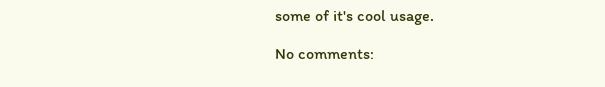some of it's cool usage.

No comments: